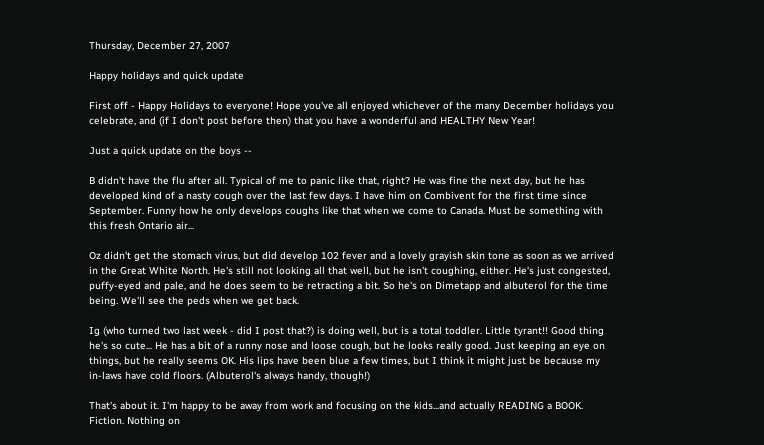Thursday, December 27, 2007

Happy holidays and quick update

First off - Happy Holidays to everyone! Hope you've all enjoyed whichever of the many December holidays you celebrate, and (if I don't post before then) that you have a wonderful and HEALTHY New Year!

Just a quick update on the boys --

B didn't have the flu after all. Typical of me to panic like that, right? He was fine the next day, but he has developed kind of a nasty cough over the last few days. I have him on Combivent for the first time since September. Funny how he only develops coughs like that when we come to Canada. Must be something with this fresh Ontario air...

Oz didn't get the stomach virus, but did develop 102 fever and a lovely grayish skin tone as soon as we arrived in the Great White North. He's still not looking all that well, but he isn't coughing, either. He's just congested, puffy-eyed and pale, and he does seem to be retracting a bit. So he's on Dimetapp and albuterol for the time being. We'll see the peds when we get back.

Ig (who turned two last week - did I post that?) is doing well, but is a total toddler. Little tyrant!! Good thing he's so cute... He has a bit of a runny nose and loose cough, but he looks really good. Just keeping an eye on things, but he really seems OK. His lips have been blue a few times, but I think it might just be because my in-laws have cold floors. (Albuterol's always handy, though!)

That's about it. I'm happy to be away from work and focusing on the kids...and actually READING a BOOK. Fiction. Nothing on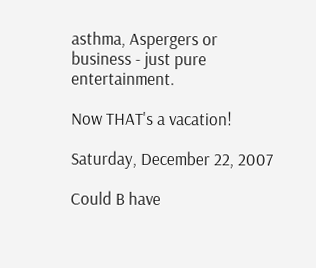asthma, Aspergers or business - just pure entertainment.

Now THAT's a vacation!

Saturday, December 22, 2007

Could B have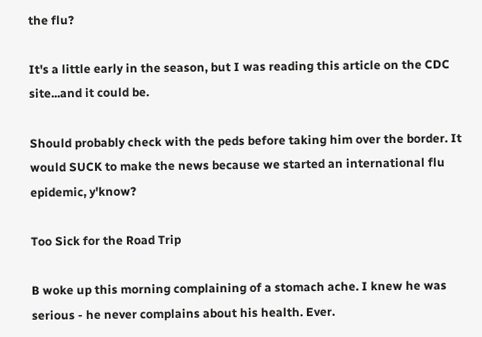the flu?

It's a little early in the season, but I was reading this article on the CDC site...and it could be.

Should probably check with the peds before taking him over the border. It would SUCK to make the news because we started an international flu epidemic, y'know?

Too Sick for the Road Trip

B woke up this morning complaining of a stomach ache. I knew he was serious - he never complains about his health. Ever.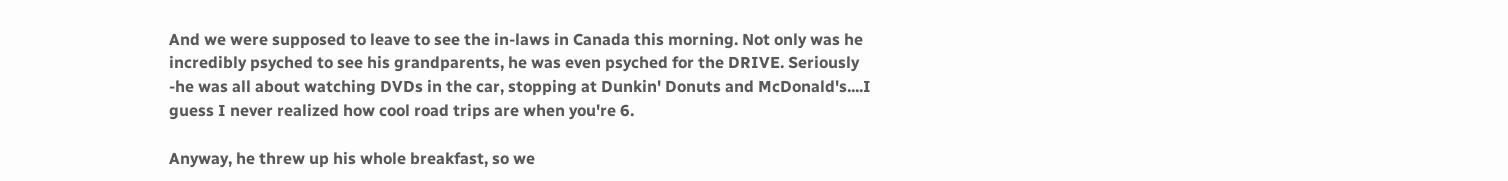And we were supposed to leave to see the in-laws in Canada this morning. Not only was he incredibly psyched to see his grandparents, he was even psyched for the DRIVE. Seriously -he was all about watching DVDs in the car, stopping at Dunkin' Donuts and McDonald's....I guess I never realized how cool road trips are when you're 6.

Anyway, he threw up his whole breakfast, so we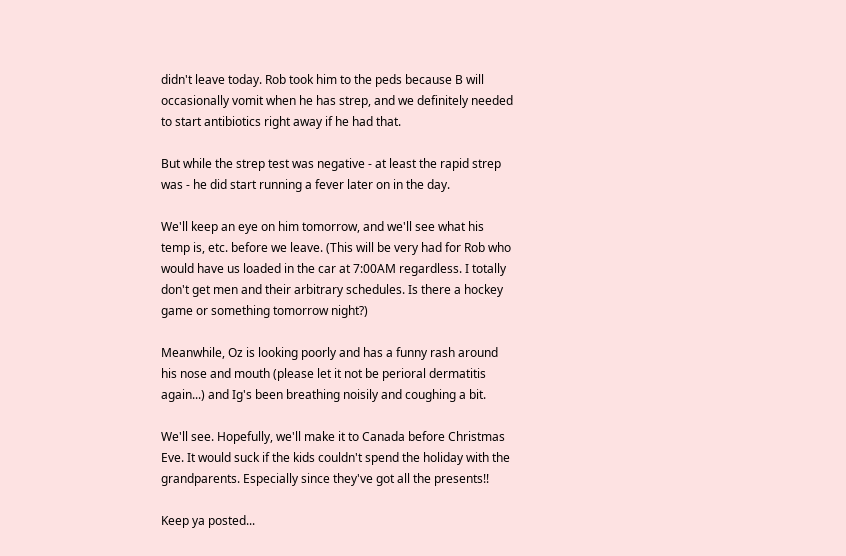didn't leave today. Rob took him to the peds because B will occasionally vomit when he has strep, and we definitely needed to start antibiotics right away if he had that.

But while the strep test was negative - at least the rapid strep was - he did start running a fever later on in the day.

We'll keep an eye on him tomorrow, and we'll see what his temp is, etc. before we leave. (This will be very had for Rob who would have us loaded in the car at 7:00AM regardless. I totally don't get men and their arbitrary schedules. Is there a hockey game or something tomorrow night?)

Meanwhile, Oz is looking poorly and has a funny rash around his nose and mouth (please let it not be perioral dermatitis again...) and Ig's been breathing noisily and coughing a bit.

We'll see. Hopefully, we'll make it to Canada before Christmas Eve. It would suck if the kids couldn't spend the holiday with the grandparents. Especially since they've got all the presents!!

Keep ya posted...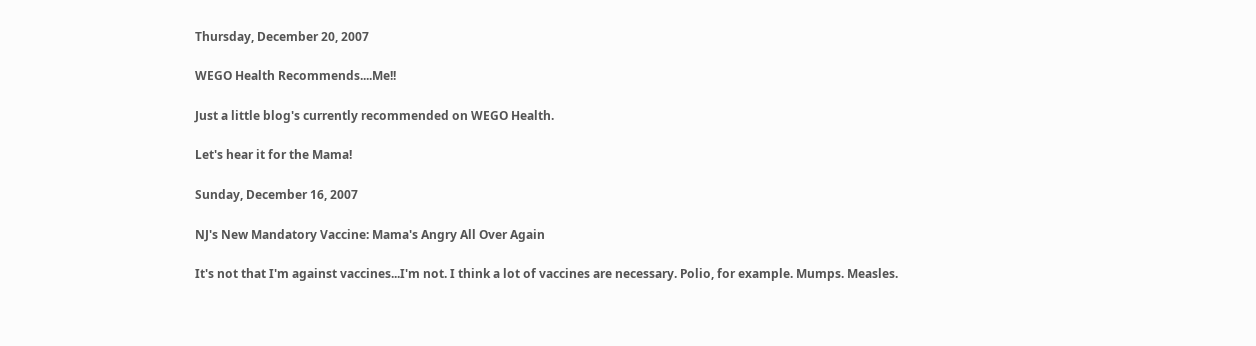Thursday, December 20, 2007

WEGO Health Recommends....Me!!

Just a little blog's currently recommended on WEGO Health.

Let's hear it for the Mama!

Sunday, December 16, 2007

NJ's New Mandatory Vaccine: Mama's Angry All Over Again

It's not that I'm against vaccines...I'm not. I think a lot of vaccines are necessary. Polio, for example. Mumps. Measles.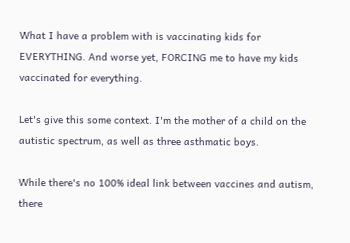What I have a problem with is vaccinating kids for EVERYTHING. And worse yet, FORCING me to have my kids vaccinated for everything.

Let's give this some context. I'm the mother of a child on the autistic spectrum, as well as three asthmatic boys.

While there's no 100% ideal link between vaccines and autism, there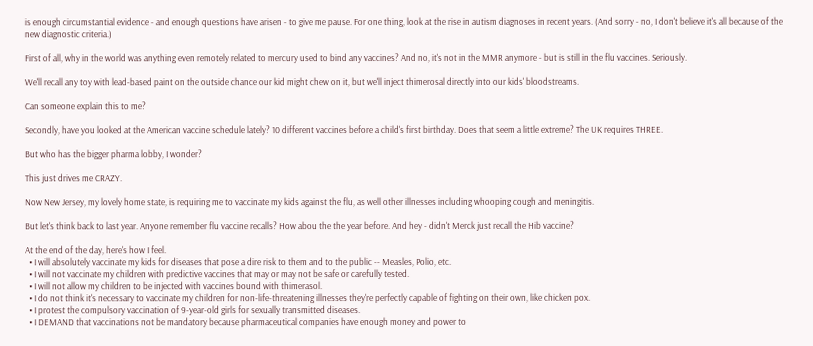is enough circumstantial evidence - and enough questions have arisen - to give me pause. For one thing, look at the rise in autism diagnoses in recent years. (And sorry - no, I don't believe it's all because of the new diagnostic criteria.)

First of all, why in the world was anything even remotely related to mercury used to bind any vaccines? And no, it's not in the MMR anymore - but is still in the flu vaccines. Seriously.

We'll recall any toy with lead-based paint on the outside chance our kid might chew on it, but we'll inject thimerosal directly into our kids' bloodstreams.

Can someone explain this to me?

Secondly, have you looked at the American vaccine schedule lately? 10 different vaccines before a child's first birthday. Does that seem a little extreme? The UK requires THREE.

But who has the bigger pharma lobby, I wonder?

This just drives me CRAZY.

Now New Jersey, my lovely home state, is requiring me to vaccinate my kids against the flu, as well other illnesses including whooping cough and meningitis.

But let's think back to last year. Anyone remember flu vaccine recalls? How abou the the year before. And hey - didn't Merck just recall the Hib vaccine?

At the end of the day, here's how I feel.
  • I will absolutely vaccinate my kids for diseases that pose a dire risk to them and to the public -- Measles, Polio, etc.
  • I will not vaccinate my children with predictive vaccines that may or may not be safe or carefully tested.
  • I will not allow my children to be injected with vaccines bound with thimerasol.
  • I do not think it's necessary to vaccinate my children for non-life-threatening illnesses they're perfectly capable of fighting on their own, like chicken pox.
  • I protest the compulsory vaccination of 9-year-old girls for sexually transmitted diseases.
  • I DEMAND that vaccinations not be mandatory because pharmaceutical companies have enough money and power to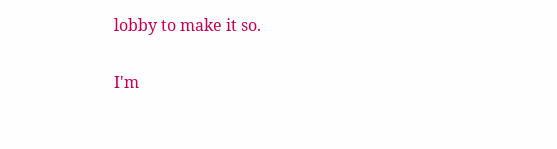lobby to make it so.

I'm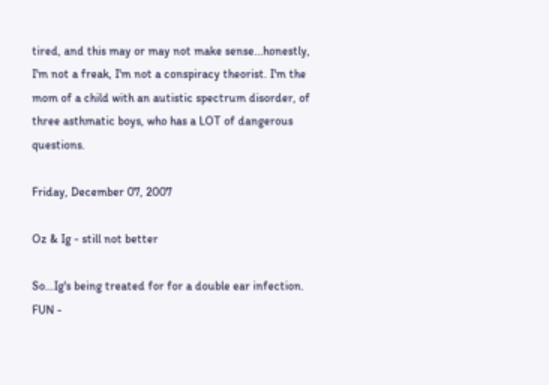tired, and this may or may not make sense...honestly, I'm not a freak, I'm not a conspiracy theorist. I'm the mom of a child with an autistic spectrum disorder, of three asthmatic boys, who has a LOT of dangerous questions.

Friday, December 07, 2007

Oz & Ig - still not better

So...Ig's being treated for for a double ear infection. FUN -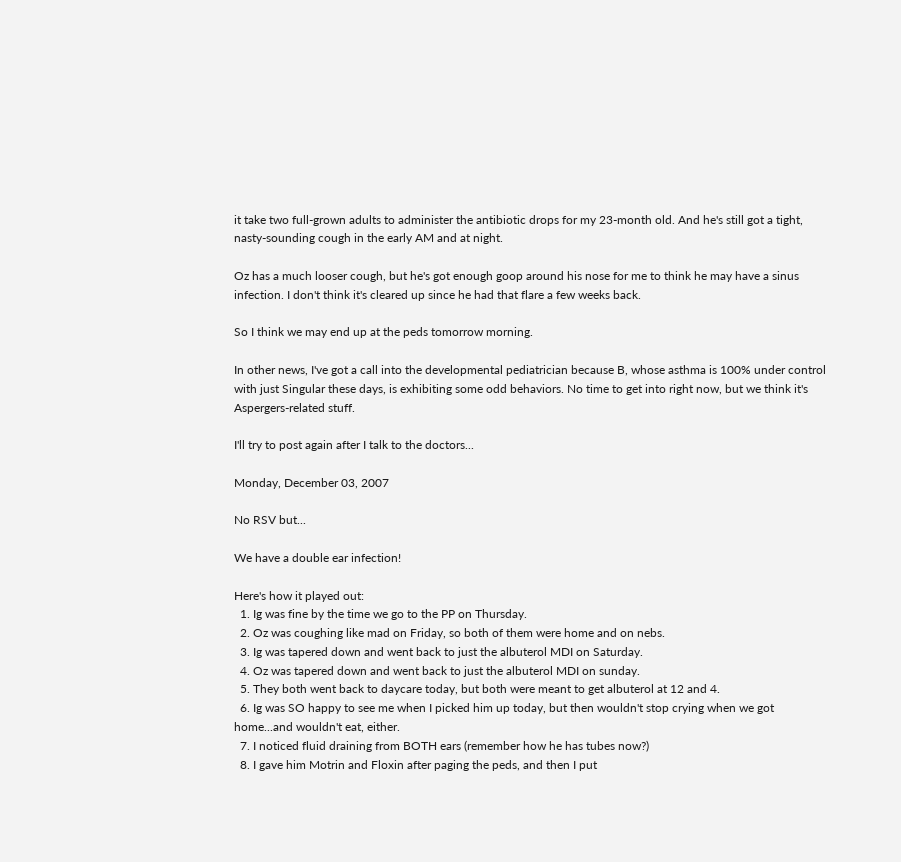it take two full-grown adults to administer the antibiotic drops for my 23-month old. And he's still got a tight, nasty-sounding cough in the early AM and at night.

Oz has a much looser cough, but he's got enough goop around his nose for me to think he may have a sinus infection. I don't think it's cleared up since he had that flare a few weeks back.

So I think we may end up at the peds tomorrow morning.

In other news, I've got a call into the developmental pediatrician because B, whose asthma is 100% under control with just Singular these days, is exhibiting some odd behaviors. No time to get into right now, but we think it's Aspergers-related stuff.

I'll try to post again after I talk to the doctors...

Monday, December 03, 2007

No RSV but...

We have a double ear infection!

Here's how it played out:
  1. Ig was fine by the time we go to the PP on Thursday.
  2. Oz was coughing like mad on Friday, so both of them were home and on nebs.
  3. Ig was tapered down and went back to just the albuterol MDI on Saturday.
  4. Oz was tapered down and went back to just the albuterol MDI on sunday.
  5. They both went back to daycare today, but both were meant to get albuterol at 12 and 4.
  6. Ig was SO happy to see me when I picked him up today, but then wouldn't stop crying when we got home...and wouldn't eat, either.
  7. I noticed fluid draining from BOTH ears (remember how he has tubes now?)
  8. I gave him Motrin and Floxin after paging the peds, and then I put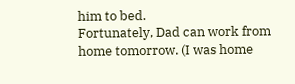him to bed.
Fortunately, Dad can work from home tomorrow. (I was home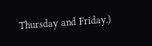Thursday and Friday.)